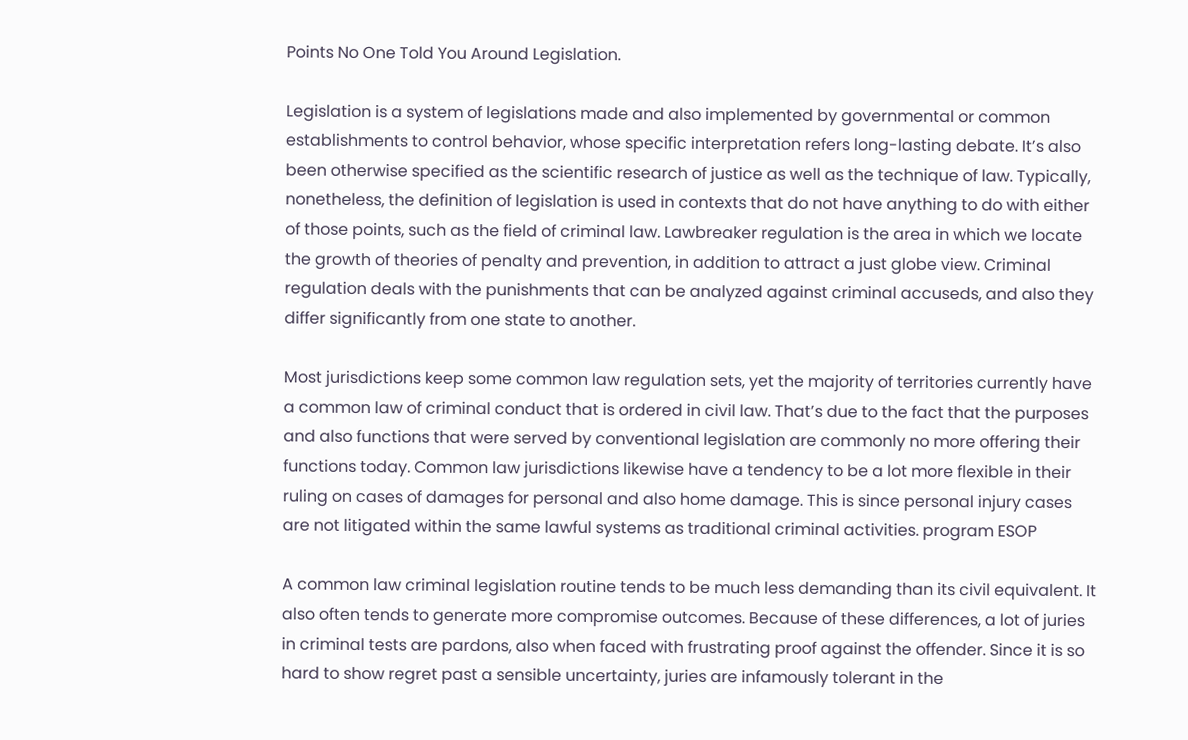Points No One Told You Around Legislation.

Legislation is a system of legislations made and also implemented by governmental or common establishments to control behavior, whose specific interpretation refers long-lasting debate. It’s also been otherwise specified as the scientific research of justice as well as the technique of law. Typically, nonetheless, the definition of legislation is used in contexts that do not have anything to do with either of those points, such as the field of criminal law. Lawbreaker regulation is the area in which we locate the growth of theories of penalty and prevention, in addition to attract a just globe view. Criminal regulation deals with the punishments that can be analyzed against criminal accuseds, and also they differ significantly from one state to another.

Most jurisdictions keep some common law regulation sets, yet the majority of territories currently have a common law of criminal conduct that is ordered in civil law. That’s due to the fact that the purposes and also functions that were served by conventional legislation are commonly no more offering their functions today. Common law jurisdictions likewise have a tendency to be a lot more flexible in their ruling on cases of damages for personal and also home damage. This is since personal injury cases are not litigated within the same lawful systems as traditional criminal activities. program ESOP

A common law criminal legislation routine tends to be much less demanding than its civil equivalent. It also often tends to generate more compromise outcomes. Because of these differences, a lot of juries in criminal tests are pardons, also when faced with frustrating proof against the offender. Since it is so hard to show regret past a sensible uncertainty, juries are infamously tolerant in the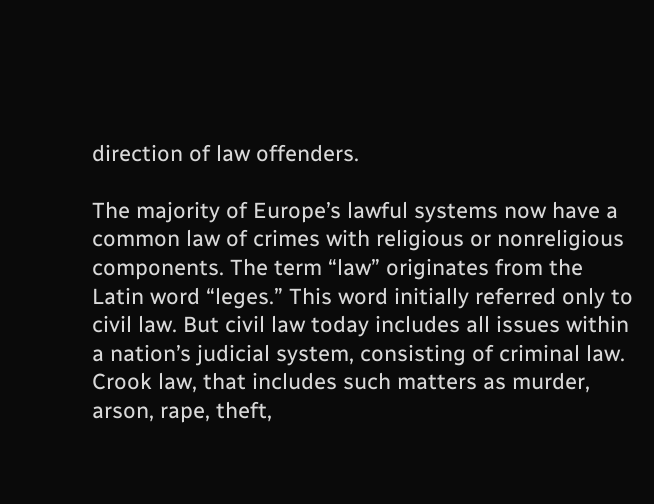direction of law offenders.

The majority of Europe’s lawful systems now have a common law of crimes with religious or nonreligious components. The term “law” originates from the Latin word “leges.” This word initially referred only to civil law. But civil law today includes all issues within a nation’s judicial system, consisting of criminal law. Crook law, that includes such matters as murder, arson, rape, theft,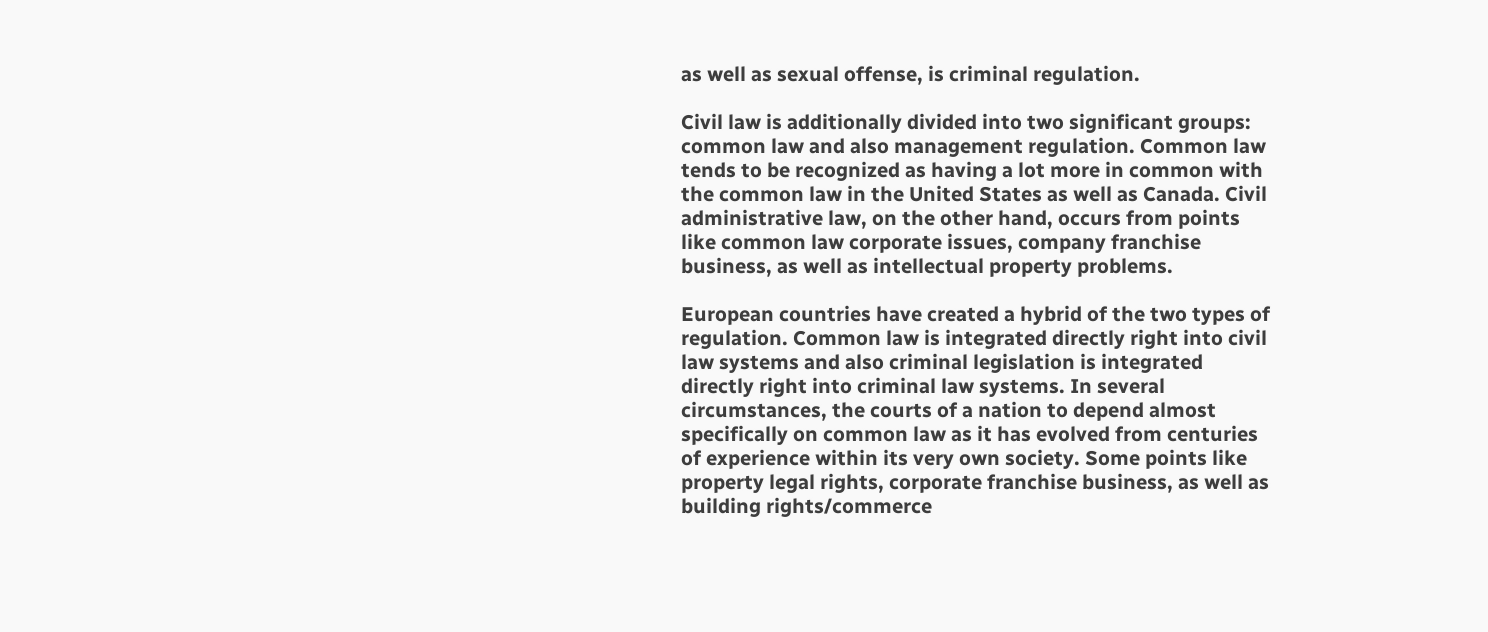as well as sexual offense, is criminal regulation.

Civil law is additionally divided into two significant groups: common law and also management regulation. Common law tends to be recognized as having a lot more in common with the common law in the United States as well as Canada. Civil administrative law, on the other hand, occurs from points like common law corporate issues, company franchise business, as well as intellectual property problems.

European countries have created a hybrid of the two types of regulation. Common law is integrated directly right into civil law systems and also criminal legislation is integrated directly right into criminal law systems. In several circumstances, the courts of a nation to depend almost specifically on common law as it has evolved from centuries of experience within its very own society. Some points like property legal rights, corporate franchise business, as well as building rights/commerce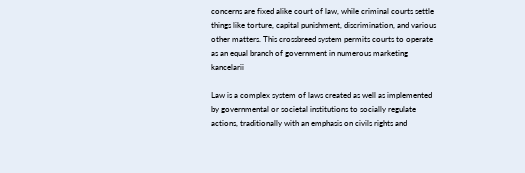concerns are fixed alike court of law, while criminal courts settle things like torture, capital punishment, discrimination, and various other matters. This crossbreed system permits courts to operate as an equal branch of government in numerous marketing kancelarii

Law is a complex system of laws created as well as implemented by governmental or societal institutions to socially regulate actions, traditionally with an emphasis on civils rights and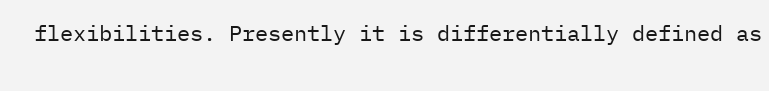flexibilities. Presently it is differentially defined as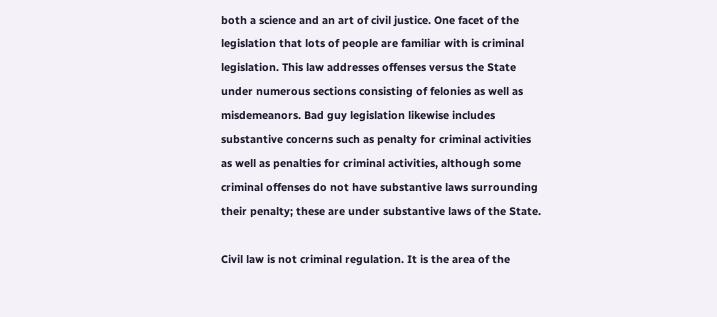both a science and an art of civil justice. One facet of the legislation that lots of people are familiar with is criminal legislation. This law addresses offenses versus the State under numerous sections consisting of felonies as well as misdemeanors. Bad guy legislation likewise includes substantive concerns such as penalty for criminal activities as well as penalties for criminal activities, although some criminal offenses do not have substantive laws surrounding their penalty; these are under substantive laws of the State.

Civil law is not criminal regulation. It is the area of the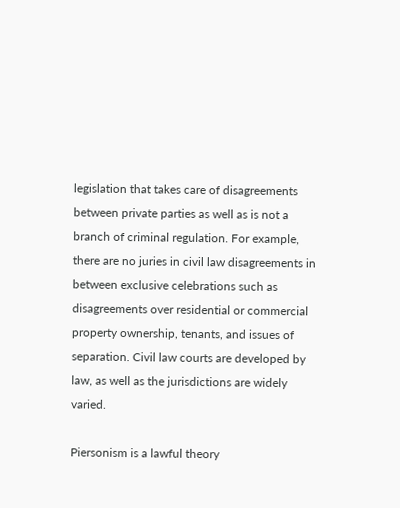legislation that takes care of disagreements between private parties as well as is not a branch of criminal regulation. For example, there are no juries in civil law disagreements in between exclusive celebrations such as disagreements over residential or commercial property ownership, tenants, and issues of separation. Civil law courts are developed by law, as well as the jurisdictions are widely varied.

Piersonism is a lawful theory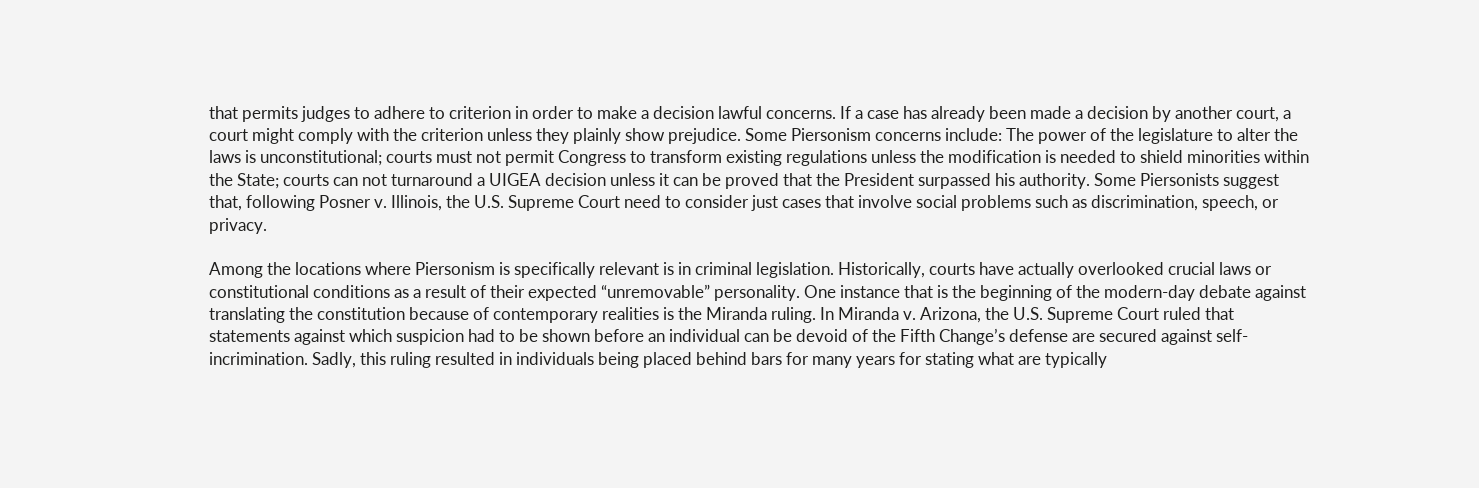that permits judges to adhere to criterion in order to make a decision lawful concerns. If a case has already been made a decision by another court, a court might comply with the criterion unless they plainly show prejudice. Some Piersonism concerns include: The power of the legislature to alter the laws is unconstitutional; courts must not permit Congress to transform existing regulations unless the modification is needed to shield minorities within the State; courts can not turnaround a UIGEA decision unless it can be proved that the President surpassed his authority. Some Piersonists suggest that, following Posner v. Illinois, the U.S. Supreme Court need to consider just cases that involve social problems such as discrimination, speech, or privacy.

Among the locations where Piersonism is specifically relevant is in criminal legislation. Historically, courts have actually overlooked crucial laws or constitutional conditions as a result of their expected “unremovable” personality. One instance that is the beginning of the modern-day debate against translating the constitution because of contemporary realities is the Miranda ruling. In Miranda v. Arizona, the U.S. Supreme Court ruled that statements against which suspicion had to be shown before an individual can be devoid of the Fifth Change’s defense are secured against self-incrimination. Sadly, this ruling resulted in individuals being placed behind bars for many years for stating what are typically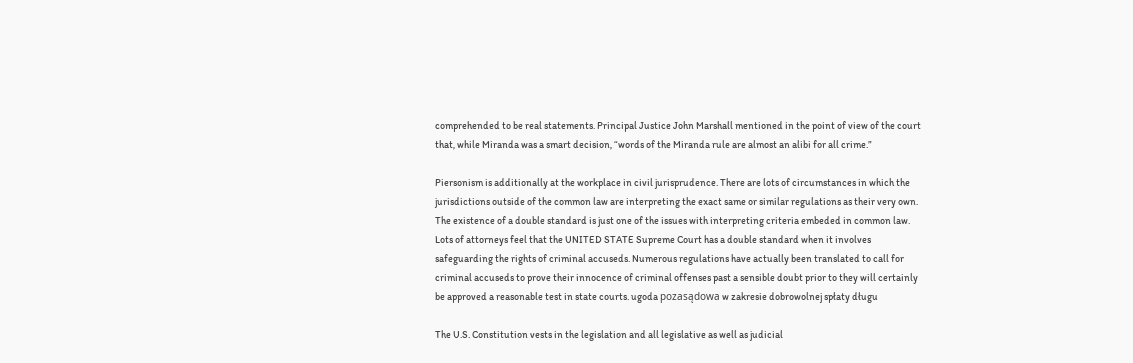comprehended to be real statements. Principal Justice John Marshall mentioned in the point of view of the court that, while Miranda was a smart decision, “words of the Miranda rule are almost an alibi for all crime.”

Piersonism is additionally at the workplace in civil jurisprudence. There are lots of circumstances in which the jurisdictions outside of the common law are interpreting the exact same or similar regulations as their very own. The existence of a double standard is just one of the issues with interpreting criteria embeded in common law. Lots of attorneys feel that the UNITED STATE Supreme Court has a double standard when it involves safeguarding the rights of criminal accuseds. Numerous regulations have actually been translated to call for criminal accuseds to prove their innocence of criminal offenses past a sensible doubt prior to they will certainly be approved a reasonable test in state courts. ugoda pozasądowa w zakresie dobrowolnej spłaty długu

The U.S. Constitution vests in the legislation and all legislative as well as judicial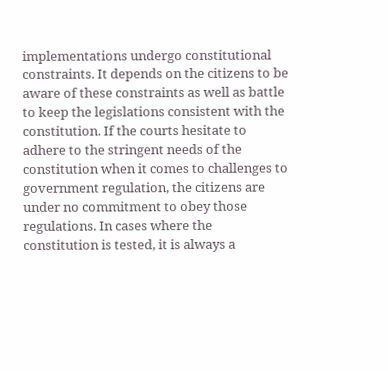implementations undergo constitutional constraints. It depends on the citizens to be aware of these constraints as well as battle to keep the legislations consistent with the constitution. If the courts hesitate to adhere to the stringent needs of the constitution when it comes to challenges to government regulation, the citizens are under no commitment to obey those regulations. In cases where the constitution is tested, it is always a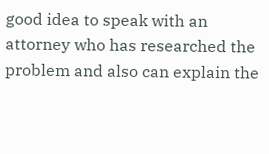good idea to speak with an attorney who has researched the problem and also can explain the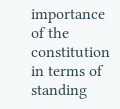importance of the constitution in terms of standing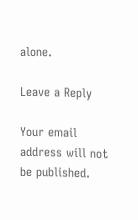alone.

Leave a Reply

Your email address will not be published.